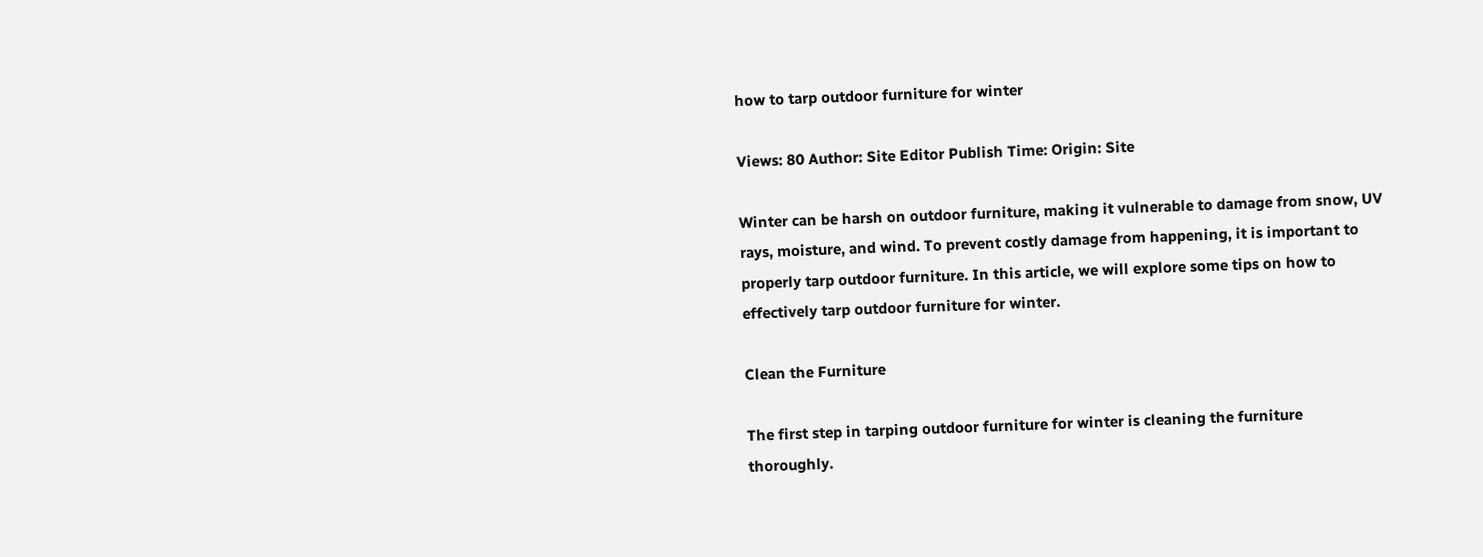how to tarp outdoor furniture for winter

Views: 80 Author: Site Editor Publish Time: Origin: Site

Winter can be harsh on outdoor furniture, making it vulnerable to damage from snow, UV rays, moisture, and wind. To prevent costly damage from happening, it is important to properly tarp outdoor furniture. In this article, we will explore some tips on how to effectively tarp outdoor furniture for winter.

Clean the Furniture

The first step in tarping outdoor furniture for winter is cleaning the furniture thoroughly.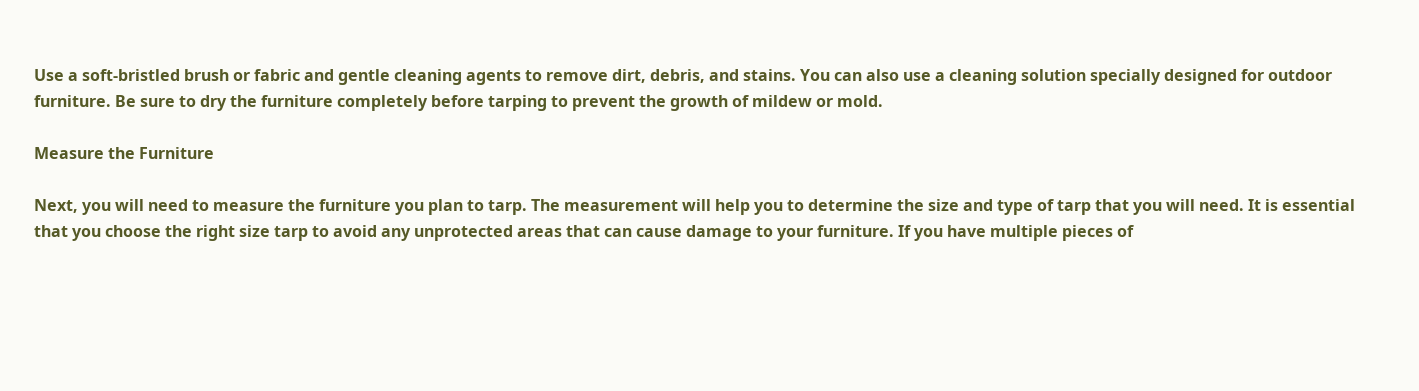Use a soft-bristled brush or fabric and gentle cleaning agents to remove dirt, debris, and stains. You can also use a cleaning solution specially designed for outdoor furniture. Be sure to dry the furniture completely before tarping to prevent the growth of mildew or mold.

Measure the Furniture

Next, you will need to measure the furniture you plan to tarp. The measurement will help you to determine the size and type of tarp that you will need. It is essential that you choose the right size tarp to avoid any unprotected areas that can cause damage to your furniture. If you have multiple pieces of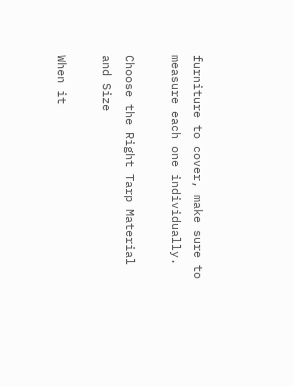furniture to cover, make sure to measure each one individually.

Choose the Right Tarp Material and Size

When it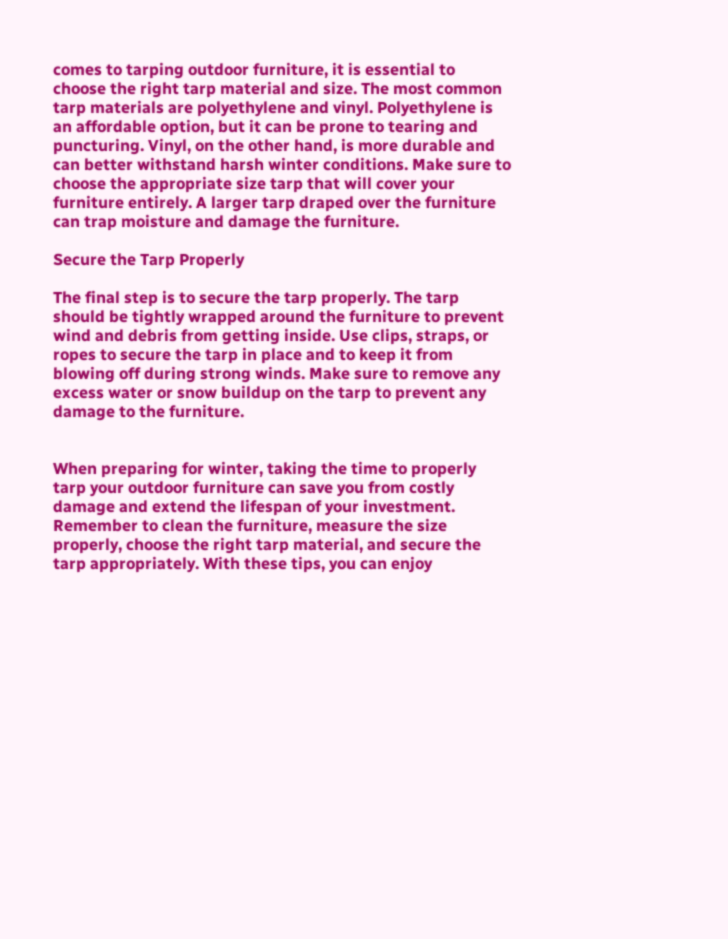comes to tarping outdoor furniture, it is essential to choose the right tarp material and size. The most common tarp materials are polyethylene and vinyl. Polyethylene is an affordable option, but it can be prone to tearing and puncturing. Vinyl, on the other hand, is more durable and can better withstand harsh winter conditions. Make sure to choose the appropriate size tarp that will cover your furniture entirely. A larger tarp draped over the furniture can trap moisture and damage the furniture.

Secure the Tarp Properly

The final step is to secure the tarp properly. The tarp should be tightly wrapped around the furniture to prevent wind and debris from getting inside. Use clips, straps, or ropes to secure the tarp in place and to keep it from blowing off during strong winds. Make sure to remove any excess water or snow buildup on the tarp to prevent any damage to the furniture.


When preparing for winter, taking the time to properly tarp your outdoor furniture can save you from costly damage and extend the lifespan of your investment. Remember to clean the furniture, measure the size properly, choose the right tarp material, and secure the tarp appropriately. With these tips, you can enjoy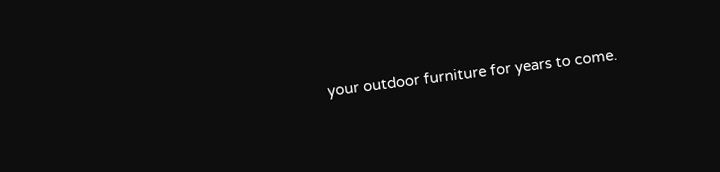your outdoor furniture for years to come.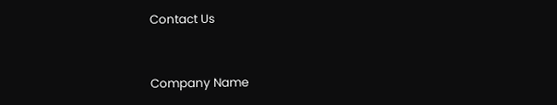Contact Us



Company Name